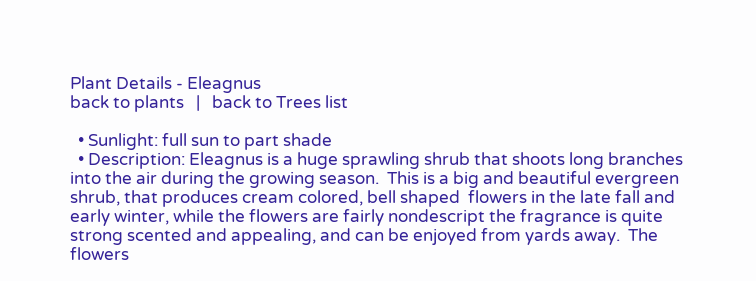Plant Details - Eleagnus
back to plants   |   back to Trees list

  • Sunlight: full sun to part shade
  • Description: Eleagnus is a huge sprawling shrub that shoots long branches into the air during the growing season.  This is a big and beautiful evergreen shrub, that produces cream colored, bell shaped  flowers in the late fall and early winter, while the flowers are fairly nondescript the fragrance is quite strong scented and appealing, and can be enjoyed from yards away.  The flowers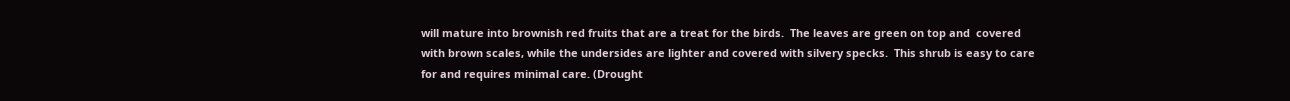will mature into brownish red fruits that are a treat for the birds.  The leaves are green on top and  covered with brown scales, while the undersides are lighter and covered with silvery specks.  This shrub is easy to care for and requires minimal care. (Drought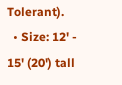Tolerant).
  • Size: 12' - 15' (20') tall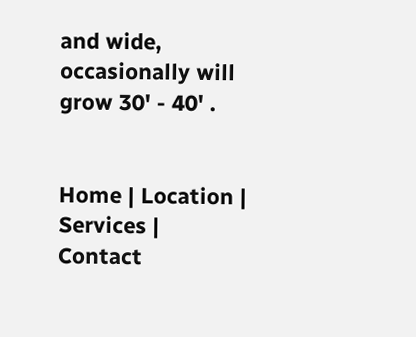and wide, occasionally will grow 30' - 40' .


Home | Location | Services | Contact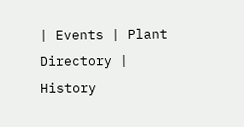| Events | Plant Directory | History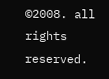©2008. all rights reserved.